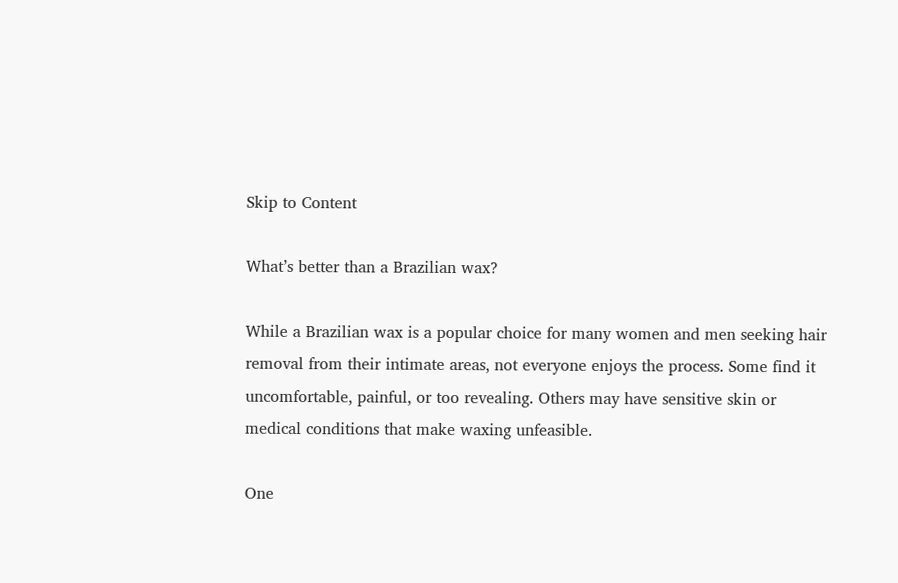Skip to Content

What’s better than a Brazilian wax?

While a Brazilian wax is a popular choice for many women and men seeking hair removal from their intimate areas, not everyone enjoys the process. Some find it uncomfortable, painful, or too revealing. Others may have sensitive skin or medical conditions that make waxing unfeasible.

One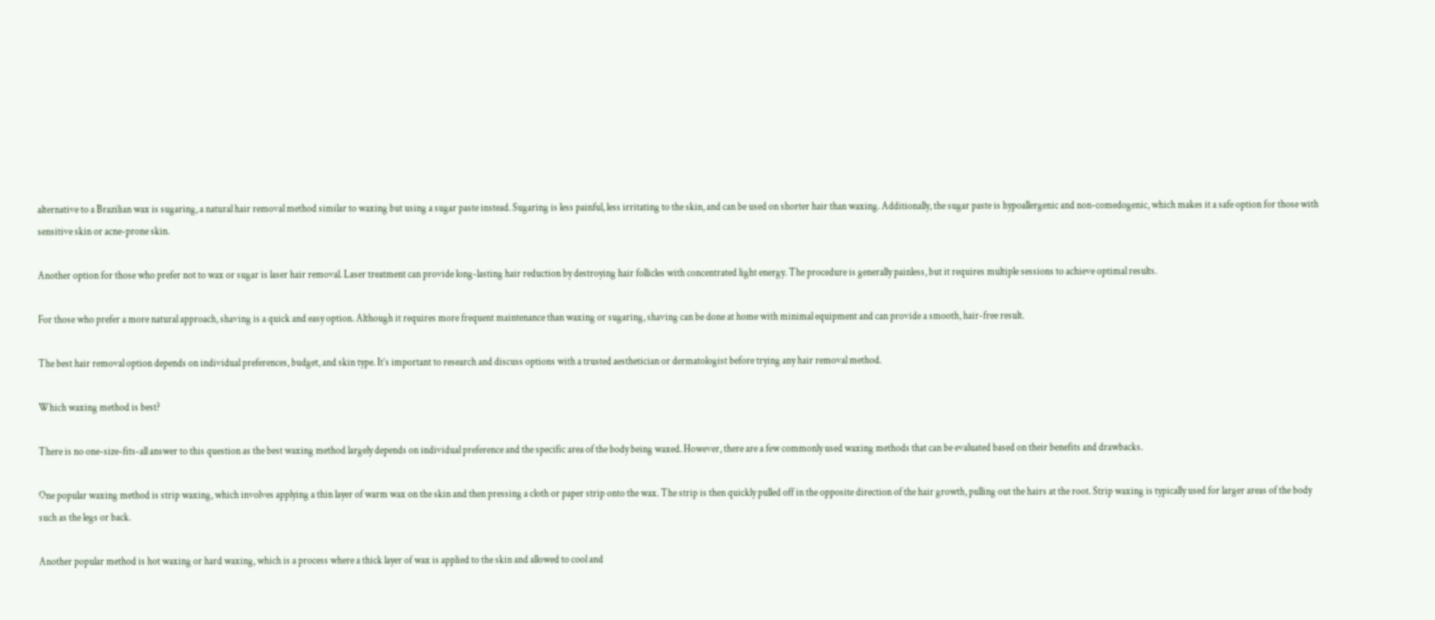alternative to a Brazilian wax is sugaring, a natural hair removal method similar to waxing but using a sugar paste instead. Sugaring is less painful, less irritating to the skin, and can be used on shorter hair than waxing. Additionally, the sugar paste is hypoallergenic and non-comedogenic, which makes it a safe option for those with sensitive skin or acne-prone skin.

Another option for those who prefer not to wax or sugar is laser hair removal. Laser treatment can provide long-lasting hair reduction by destroying hair follicles with concentrated light energy. The procedure is generally painless, but it requires multiple sessions to achieve optimal results.

For those who prefer a more natural approach, shaving is a quick and easy option. Although it requires more frequent maintenance than waxing or sugaring, shaving can be done at home with minimal equipment and can provide a smooth, hair-free result.

The best hair removal option depends on individual preferences, budget, and skin type. It’s important to research and discuss options with a trusted aesthetician or dermatologist before trying any hair removal method.

Which waxing method is best?

There is no one-size-fits-all answer to this question as the best waxing method largely depends on individual preference and the specific area of the body being waxed. However, there are a few commonly used waxing methods that can be evaluated based on their benefits and drawbacks.

One popular waxing method is strip waxing, which involves applying a thin layer of warm wax on the skin and then pressing a cloth or paper strip onto the wax. The strip is then quickly pulled off in the opposite direction of the hair growth, pulling out the hairs at the root. Strip waxing is typically used for larger areas of the body such as the legs or back.

Another popular method is hot waxing or hard waxing, which is a process where a thick layer of wax is applied to the skin and allowed to cool and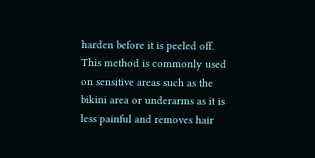harden before it is peeled off. This method is commonly used on sensitive areas such as the bikini area or underarms as it is less painful and removes hair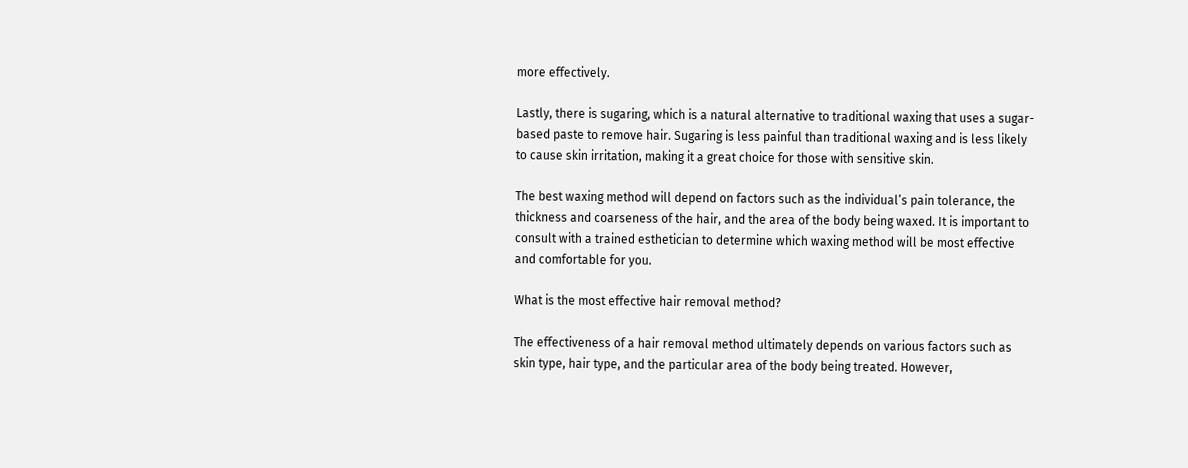more effectively.

Lastly, there is sugaring, which is a natural alternative to traditional waxing that uses a sugar-based paste to remove hair. Sugaring is less painful than traditional waxing and is less likely to cause skin irritation, making it a great choice for those with sensitive skin.

The best waxing method will depend on factors such as the individual’s pain tolerance, the thickness and coarseness of the hair, and the area of the body being waxed. It is important to consult with a trained esthetician to determine which waxing method will be most effective and comfortable for you.

What is the most effective hair removal method?

The effectiveness of a hair removal method ultimately depends on various factors such as skin type, hair type, and the particular area of the body being treated. However,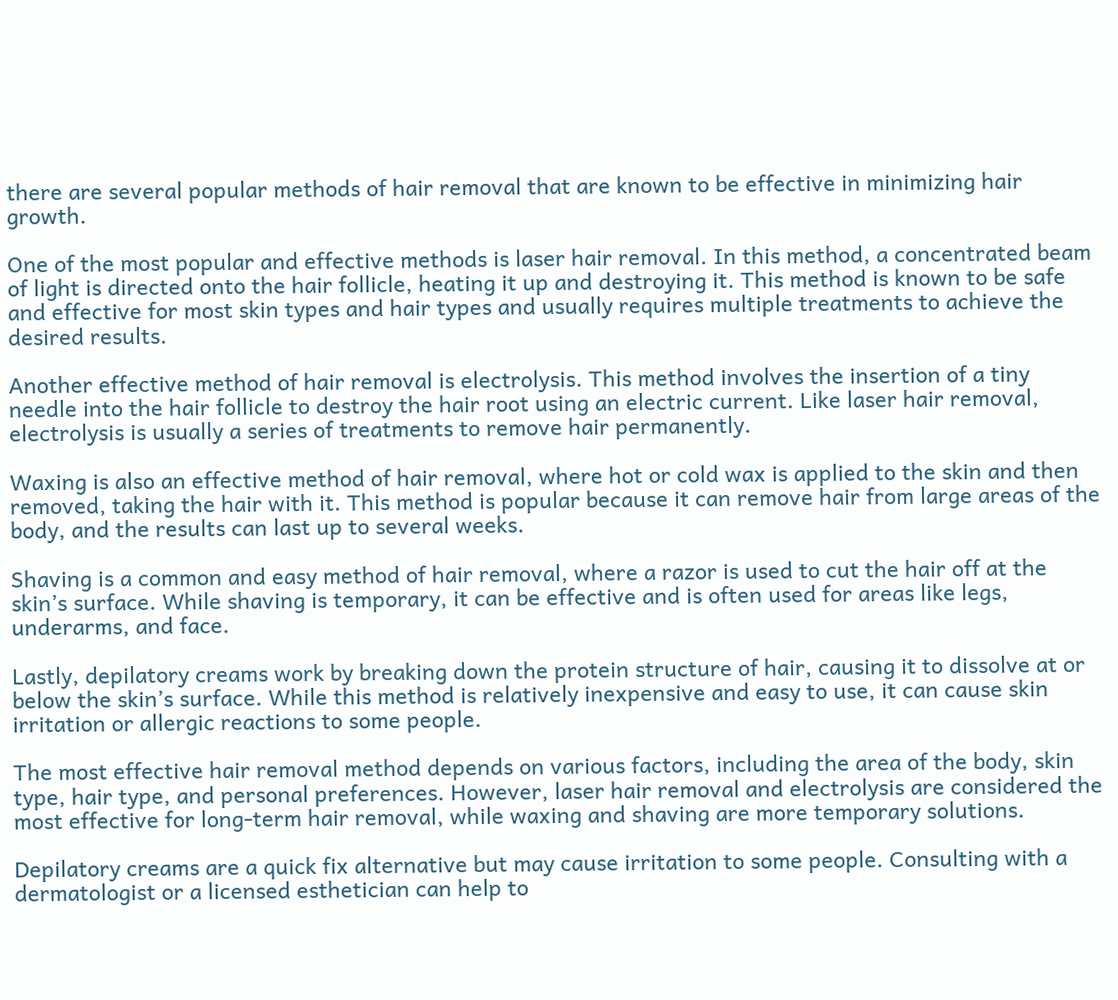there are several popular methods of hair removal that are known to be effective in minimizing hair growth.

One of the most popular and effective methods is laser hair removal. In this method, a concentrated beam of light is directed onto the hair follicle, heating it up and destroying it. This method is known to be safe and effective for most skin types and hair types and usually requires multiple treatments to achieve the desired results.

Another effective method of hair removal is electrolysis. This method involves the insertion of a tiny needle into the hair follicle to destroy the hair root using an electric current. Like laser hair removal, electrolysis is usually a series of treatments to remove hair permanently.

Waxing is also an effective method of hair removal, where hot or cold wax is applied to the skin and then removed, taking the hair with it. This method is popular because it can remove hair from large areas of the body, and the results can last up to several weeks.

Shaving is a common and easy method of hair removal, where a razor is used to cut the hair off at the skin’s surface. While shaving is temporary, it can be effective and is often used for areas like legs, underarms, and face.

Lastly, depilatory creams work by breaking down the protein structure of hair, causing it to dissolve at or below the skin’s surface. While this method is relatively inexpensive and easy to use, it can cause skin irritation or allergic reactions to some people.

The most effective hair removal method depends on various factors, including the area of the body, skin type, hair type, and personal preferences. However, laser hair removal and electrolysis are considered the most effective for long-term hair removal, while waxing and shaving are more temporary solutions.

Depilatory creams are a quick fix alternative but may cause irritation to some people. Consulting with a dermatologist or a licensed esthetician can help to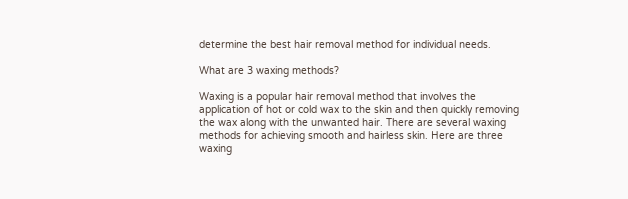determine the best hair removal method for individual needs.

What are 3 waxing methods?

Waxing is a popular hair removal method that involves the application of hot or cold wax to the skin and then quickly removing the wax along with the unwanted hair. There are several waxing methods for achieving smooth and hairless skin. Here are three waxing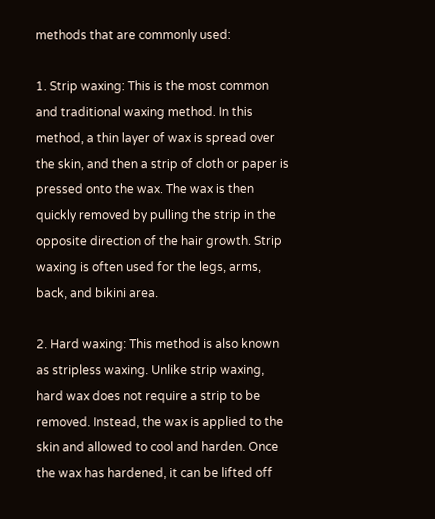methods that are commonly used:

1. Strip waxing: This is the most common and traditional waxing method. In this method, a thin layer of wax is spread over the skin, and then a strip of cloth or paper is pressed onto the wax. The wax is then quickly removed by pulling the strip in the opposite direction of the hair growth. Strip waxing is often used for the legs, arms, back, and bikini area.

2. Hard waxing: This method is also known as stripless waxing. Unlike strip waxing, hard wax does not require a strip to be removed. Instead, the wax is applied to the skin and allowed to cool and harden. Once the wax has hardened, it can be lifted off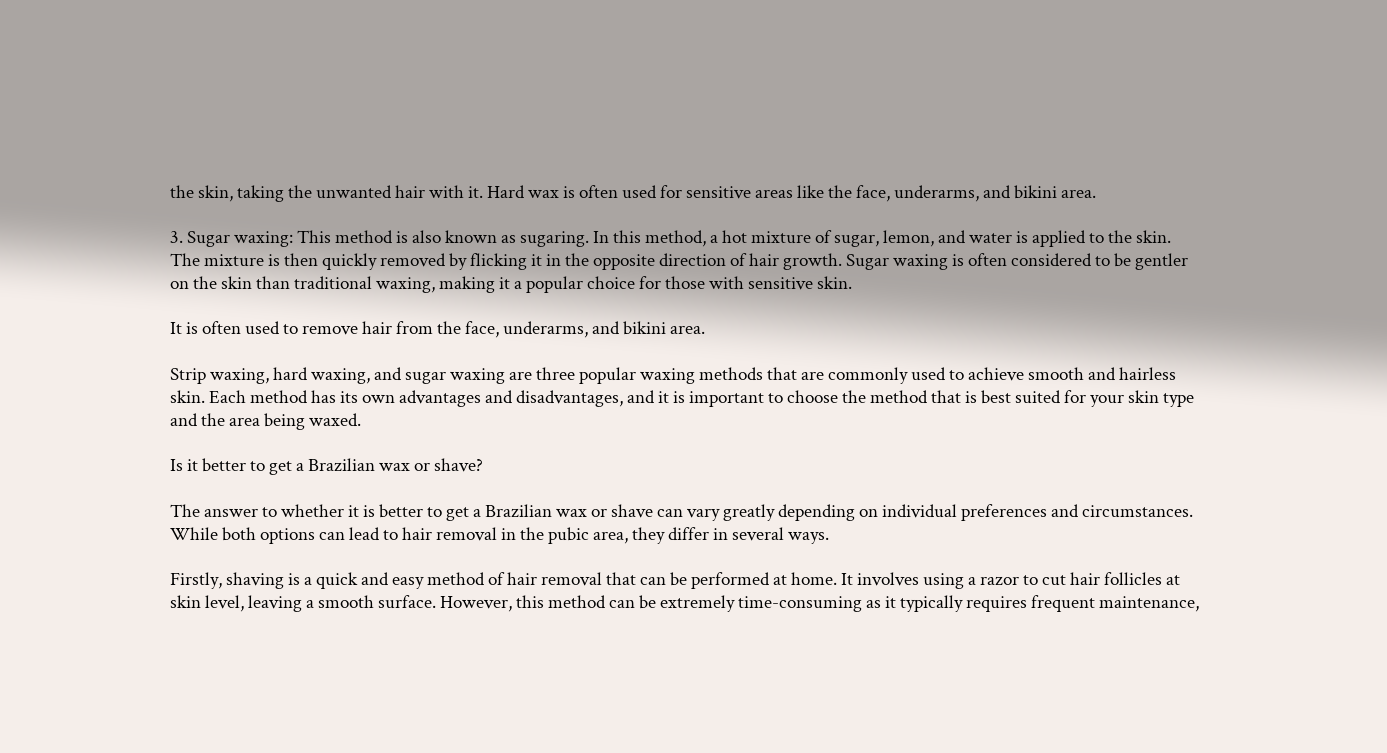the skin, taking the unwanted hair with it. Hard wax is often used for sensitive areas like the face, underarms, and bikini area.

3. Sugar waxing: This method is also known as sugaring. In this method, a hot mixture of sugar, lemon, and water is applied to the skin. The mixture is then quickly removed by flicking it in the opposite direction of hair growth. Sugar waxing is often considered to be gentler on the skin than traditional waxing, making it a popular choice for those with sensitive skin.

It is often used to remove hair from the face, underarms, and bikini area.

Strip waxing, hard waxing, and sugar waxing are three popular waxing methods that are commonly used to achieve smooth and hairless skin. Each method has its own advantages and disadvantages, and it is important to choose the method that is best suited for your skin type and the area being waxed.

Is it better to get a Brazilian wax or shave?

The answer to whether it is better to get a Brazilian wax or shave can vary greatly depending on individual preferences and circumstances. While both options can lead to hair removal in the pubic area, they differ in several ways.

Firstly, shaving is a quick and easy method of hair removal that can be performed at home. It involves using a razor to cut hair follicles at skin level, leaving a smooth surface. However, this method can be extremely time-consuming as it typically requires frequent maintenance,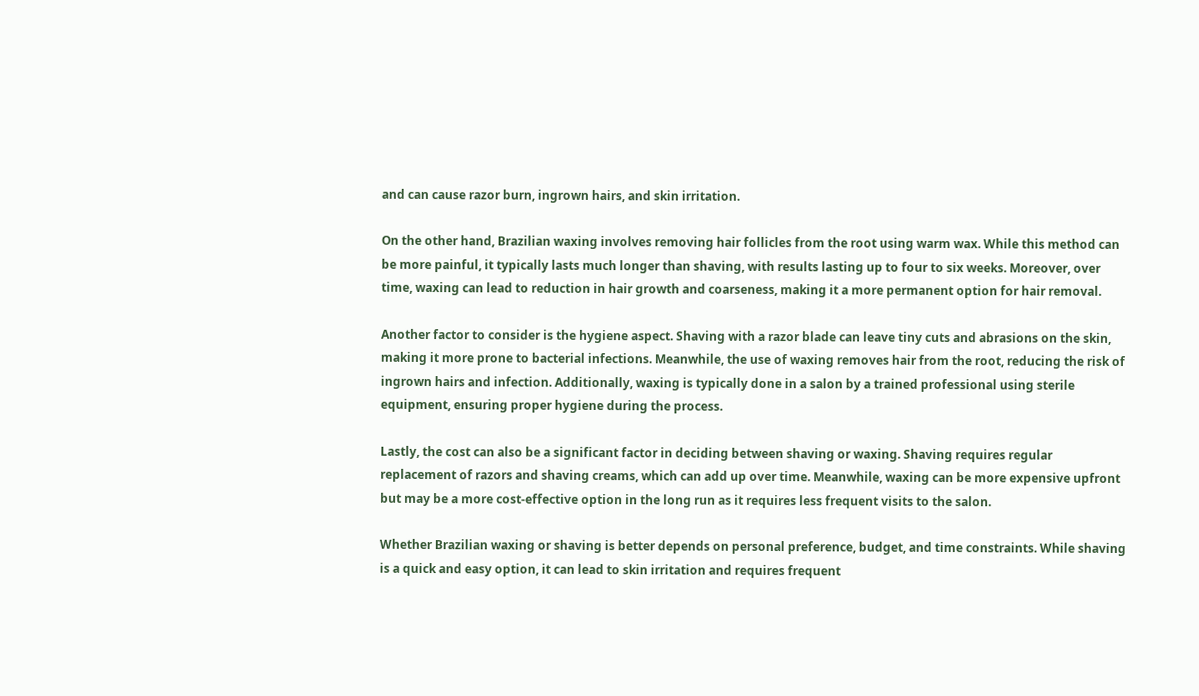and can cause razor burn, ingrown hairs, and skin irritation.

On the other hand, Brazilian waxing involves removing hair follicles from the root using warm wax. While this method can be more painful, it typically lasts much longer than shaving, with results lasting up to four to six weeks. Moreover, over time, waxing can lead to reduction in hair growth and coarseness, making it a more permanent option for hair removal.

Another factor to consider is the hygiene aspect. Shaving with a razor blade can leave tiny cuts and abrasions on the skin, making it more prone to bacterial infections. Meanwhile, the use of waxing removes hair from the root, reducing the risk of ingrown hairs and infection. Additionally, waxing is typically done in a salon by a trained professional using sterile equipment, ensuring proper hygiene during the process.

Lastly, the cost can also be a significant factor in deciding between shaving or waxing. Shaving requires regular replacement of razors and shaving creams, which can add up over time. Meanwhile, waxing can be more expensive upfront but may be a more cost-effective option in the long run as it requires less frequent visits to the salon.

Whether Brazilian waxing or shaving is better depends on personal preference, budget, and time constraints. While shaving is a quick and easy option, it can lead to skin irritation and requires frequent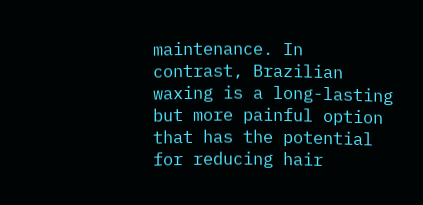maintenance. In contrast, Brazilian waxing is a long-lasting but more painful option that has the potential for reducing hair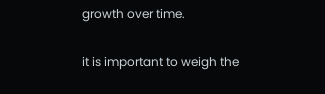growth over time.

it is important to weigh the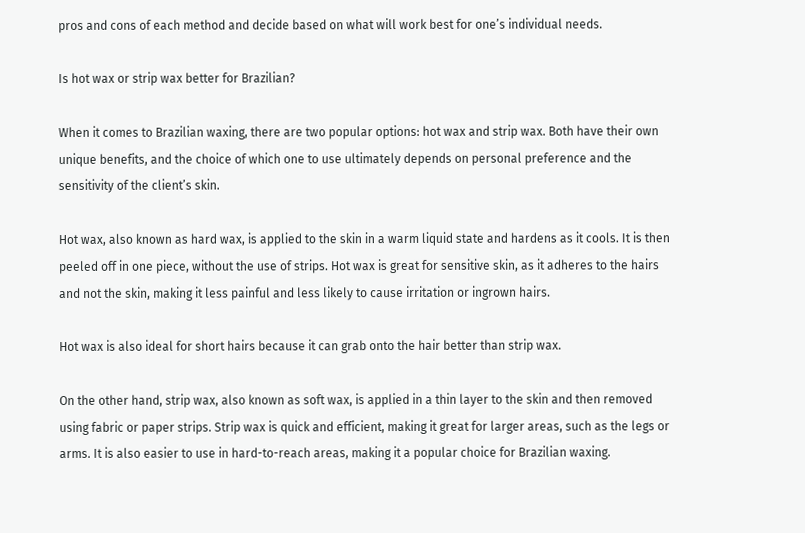pros and cons of each method and decide based on what will work best for one’s individual needs.

Is hot wax or strip wax better for Brazilian?

When it comes to Brazilian waxing, there are two popular options: hot wax and strip wax. Both have their own unique benefits, and the choice of which one to use ultimately depends on personal preference and the sensitivity of the client’s skin.

Hot wax, also known as hard wax, is applied to the skin in a warm liquid state and hardens as it cools. It is then peeled off in one piece, without the use of strips. Hot wax is great for sensitive skin, as it adheres to the hairs and not the skin, making it less painful and less likely to cause irritation or ingrown hairs.

Hot wax is also ideal for short hairs because it can grab onto the hair better than strip wax.

On the other hand, strip wax, also known as soft wax, is applied in a thin layer to the skin and then removed using fabric or paper strips. Strip wax is quick and efficient, making it great for larger areas, such as the legs or arms. It is also easier to use in hard-to-reach areas, making it a popular choice for Brazilian waxing.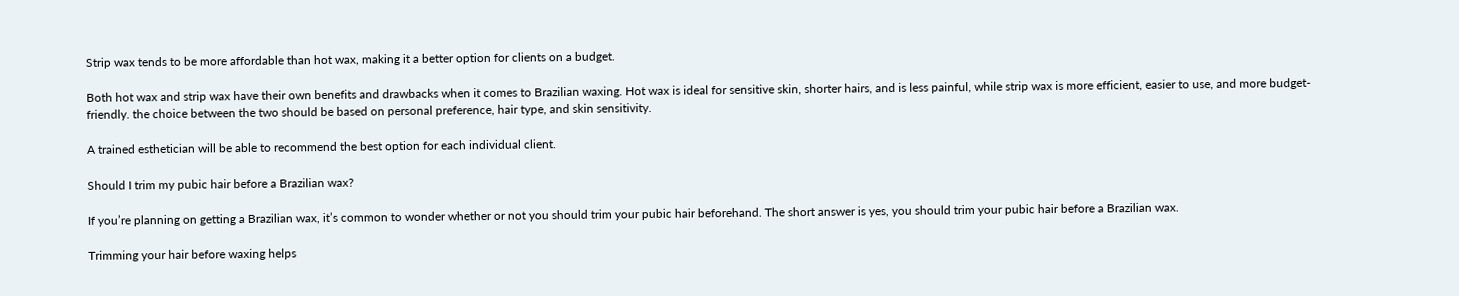Strip wax tends to be more affordable than hot wax, making it a better option for clients on a budget.

Both hot wax and strip wax have their own benefits and drawbacks when it comes to Brazilian waxing. Hot wax is ideal for sensitive skin, shorter hairs, and is less painful, while strip wax is more efficient, easier to use, and more budget-friendly. the choice between the two should be based on personal preference, hair type, and skin sensitivity.

A trained esthetician will be able to recommend the best option for each individual client.

Should I trim my pubic hair before a Brazilian wax?

If you’re planning on getting a Brazilian wax, it’s common to wonder whether or not you should trim your pubic hair beforehand. The short answer is yes, you should trim your pubic hair before a Brazilian wax.

Trimming your hair before waxing helps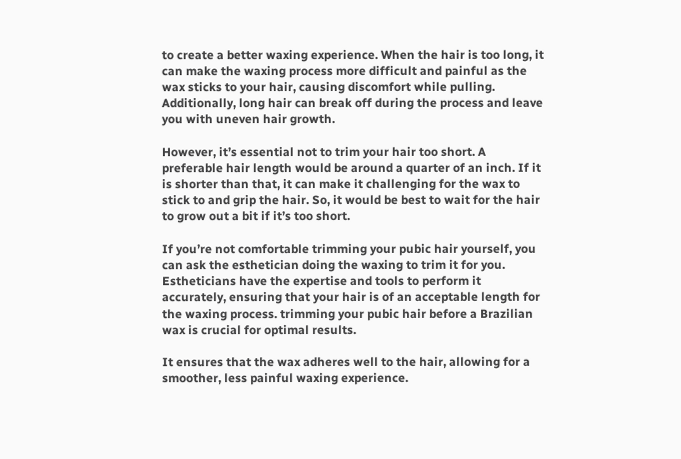to create a better waxing experience. When the hair is too long, it can make the waxing process more difficult and painful as the wax sticks to your hair, causing discomfort while pulling. Additionally, long hair can break off during the process and leave you with uneven hair growth.

However, it’s essential not to trim your hair too short. A preferable hair length would be around a quarter of an inch. If it is shorter than that, it can make it challenging for the wax to stick to and grip the hair. So, it would be best to wait for the hair to grow out a bit if it’s too short.

If you’re not comfortable trimming your pubic hair yourself, you can ask the esthetician doing the waxing to trim it for you. Estheticians have the expertise and tools to perform it accurately, ensuring that your hair is of an acceptable length for the waxing process. trimming your pubic hair before a Brazilian wax is crucial for optimal results.

It ensures that the wax adheres well to the hair, allowing for a smoother, less painful waxing experience.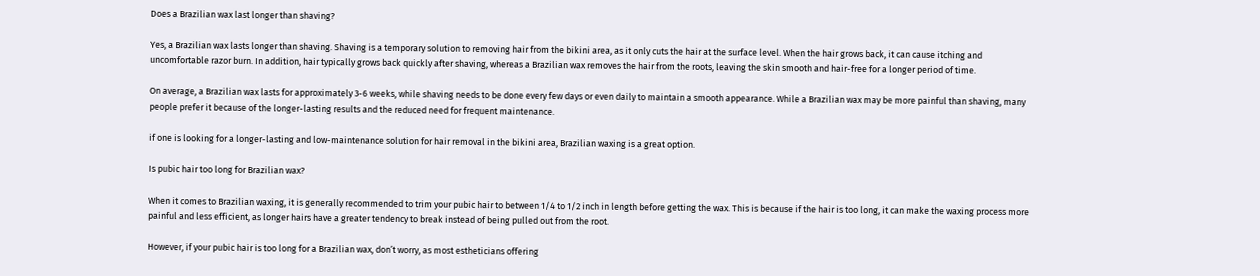Does a Brazilian wax last longer than shaving?

Yes, a Brazilian wax lasts longer than shaving. Shaving is a temporary solution to removing hair from the bikini area, as it only cuts the hair at the surface level. When the hair grows back, it can cause itching and uncomfortable razor burn. In addition, hair typically grows back quickly after shaving, whereas a Brazilian wax removes the hair from the roots, leaving the skin smooth and hair-free for a longer period of time.

On average, a Brazilian wax lasts for approximately 3-6 weeks, while shaving needs to be done every few days or even daily to maintain a smooth appearance. While a Brazilian wax may be more painful than shaving, many people prefer it because of the longer-lasting results and the reduced need for frequent maintenance.

if one is looking for a longer-lasting and low-maintenance solution for hair removal in the bikini area, Brazilian waxing is a great option.

Is pubic hair too long for Brazilian wax?

When it comes to Brazilian waxing, it is generally recommended to trim your pubic hair to between 1/4 to 1/2 inch in length before getting the wax. This is because if the hair is too long, it can make the waxing process more painful and less efficient, as longer hairs have a greater tendency to break instead of being pulled out from the root.

However, if your pubic hair is too long for a Brazilian wax, don’t worry, as most estheticians offering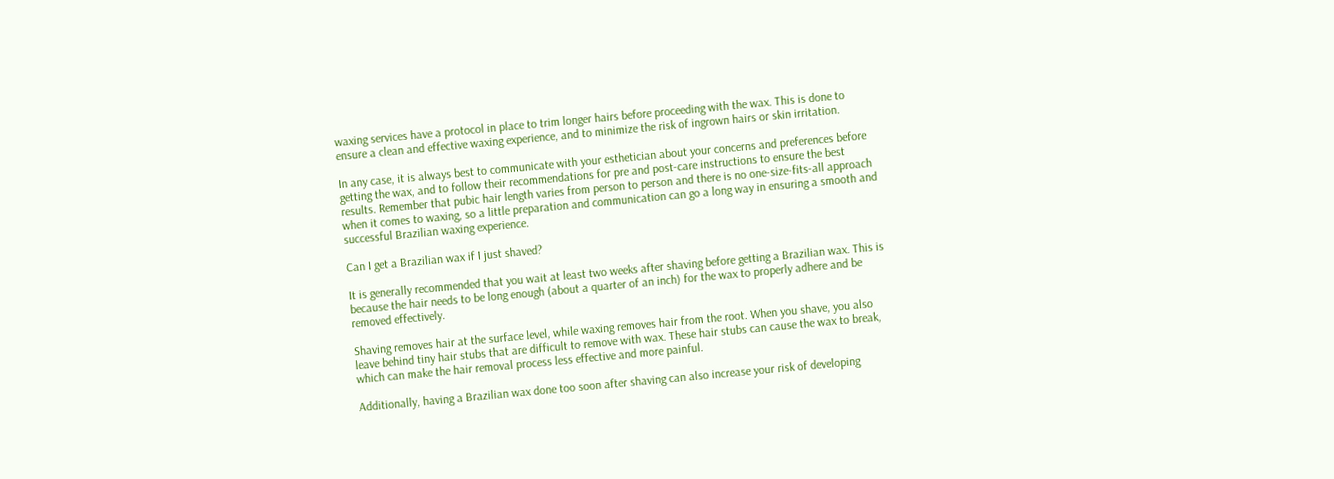waxing services have a protocol in place to trim longer hairs before proceeding with the wax. This is done to ensure a clean and effective waxing experience, and to minimize the risk of ingrown hairs or skin irritation.

In any case, it is always best to communicate with your esthetician about your concerns and preferences before getting the wax, and to follow their recommendations for pre and post-care instructions to ensure the best results. Remember that pubic hair length varies from person to person and there is no one-size-fits-all approach when it comes to waxing, so a little preparation and communication can go a long way in ensuring a smooth and successful Brazilian waxing experience.

Can I get a Brazilian wax if I just shaved?

It is generally recommended that you wait at least two weeks after shaving before getting a Brazilian wax. This is because the hair needs to be long enough (about a quarter of an inch) for the wax to properly adhere and be removed effectively.

Shaving removes hair at the surface level, while waxing removes hair from the root. When you shave, you also leave behind tiny hair stubs that are difficult to remove with wax. These hair stubs can cause the wax to break, which can make the hair removal process less effective and more painful.

Additionally, having a Brazilian wax done too soon after shaving can also increase your risk of developing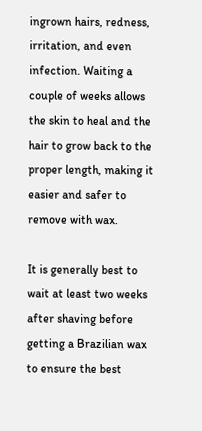ingrown hairs, redness, irritation, and even infection. Waiting a couple of weeks allows the skin to heal and the hair to grow back to the proper length, making it easier and safer to remove with wax.

It is generally best to wait at least two weeks after shaving before getting a Brazilian wax to ensure the best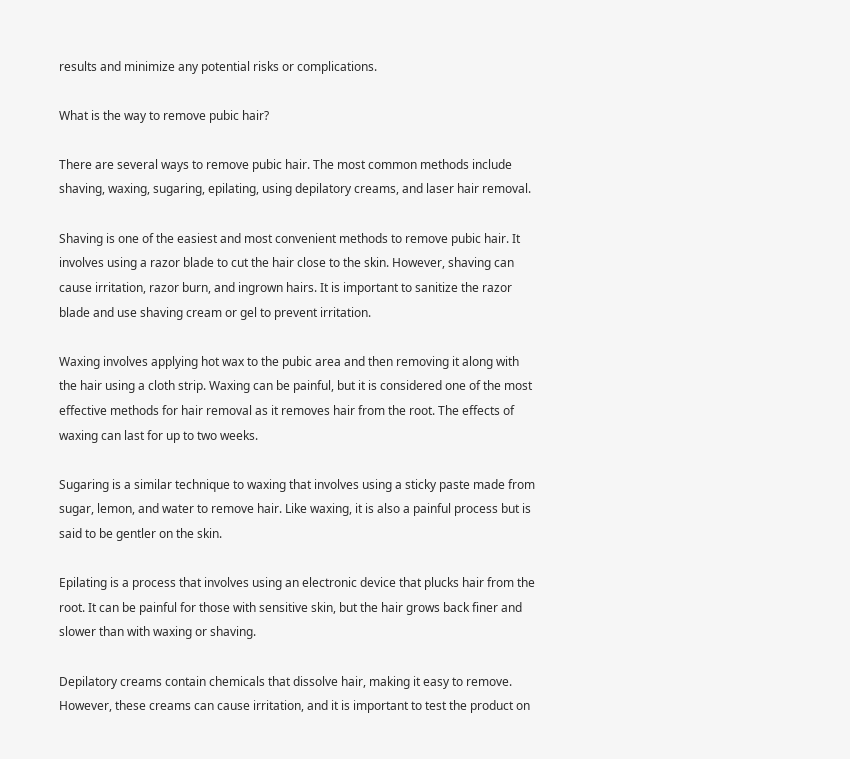results and minimize any potential risks or complications.

What is the way to remove pubic hair?

There are several ways to remove pubic hair. The most common methods include shaving, waxing, sugaring, epilating, using depilatory creams, and laser hair removal.

Shaving is one of the easiest and most convenient methods to remove pubic hair. It involves using a razor blade to cut the hair close to the skin. However, shaving can cause irritation, razor burn, and ingrown hairs. It is important to sanitize the razor blade and use shaving cream or gel to prevent irritation.

Waxing involves applying hot wax to the pubic area and then removing it along with the hair using a cloth strip. Waxing can be painful, but it is considered one of the most effective methods for hair removal as it removes hair from the root. The effects of waxing can last for up to two weeks.

Sugaring is a similar technique to waxing that involves using a sticky paste made from sugar, lemon, and water to remove hair. Like waxing, it is also a painful process but is said to be gentler on the skin.

Epilating is a process that involves using an electronic device that plucks hair from the root. It can be painful for those with sensitive skin, but the hair grows back finer and slower than with waxing or shaving.

Depilatory creams contain chemicals that dissolve hair, making it easy to remove. However, these creams can cause irritation, and it is important to test the product on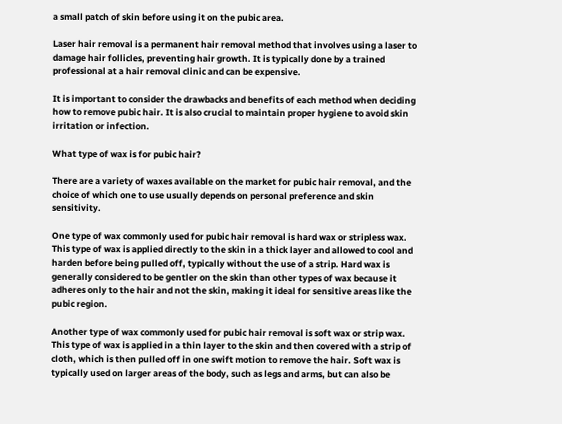a small patch of skin before using it on the pubic area.

Laser hair removal is a permanent hair removal method that involves using a laser to damage hair follicles, preventing hair growth. It is typically done by a trained professional at a hair removal clinic and can be expensive.

It is important to consider the drawbacks and benefits of each method when deciding how to remove pubic hair. It is also crucial to maintain proper hygiene to avoid skin irritation or infection.

What type of wax is for pubic hair?

There are a variety of waxes available on the market for pubic hair removal, and the choice of which one to use usually depends on personal preference and skin sensitivity.

One type of wax commonly used for pubic hair removal is hard wax or stripless wax. This type of wax is applied directly to the skin in a thick layer and allowed to cool and harden before being pulled off, typically without the use of a strip. Hard wax is generally considered to be gentler on the skin than other types of wax because it adheres only to the hair and not the skin, making it ideal for sensitive areas like the pubic region.

Another type of wax commonly used for pubic hair removal is soft wax or strip wax. This type of wax is applied in a thin layer to the skin and then covered with a strip of cloth, which is then pulled off in one swift motion to remove the hair. Soft wax is typically used on larger areas of the body, such as legs and arms, but can also be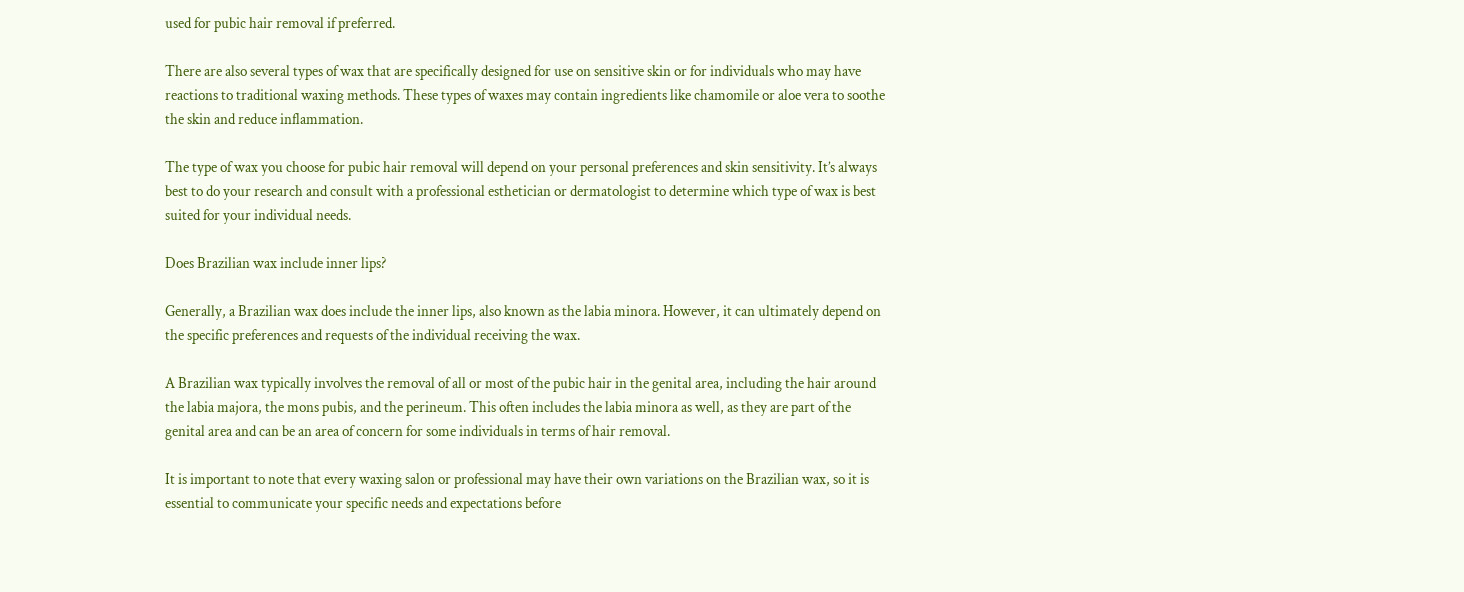used for pubic hair removal if preferred.

There are also several types of wax that are specifically designed for use on sensitive skin or for individuals who may have reactions to traditional waxing methods. These types of waxes may contain ingredients like chamomile or aloe vera to soothe the skin and reduce inflammation.

The type of wax you choose for pubic hair removal will depend on your personal preferences and skin sensitivity. It’s always best to do your research and consult with a professional esthetician or dermatologist to determine which type of wax is best suited for your individual needs.

Does Brazilian wax include inner lips?

Generally, a Brazilian wax does include the inner lips, also known as the labia minora. However, it can ultimately depend on the specific preferences and requests of the individual receiving the wax.

A Brazilian wax typically involves the removal of all or most of the pubic hair in the genital area, including the hair around the labia majora, the mons pubis, and the perineum. This often includes the labia minora as well, as they are part of the genital area and can be an area of concern for some individuals in terms of hair removal.

It is important to note that every waxing salon or professional may have their own variations on the Brazilian wax, so it is essential to communicate your specific needs and expectations before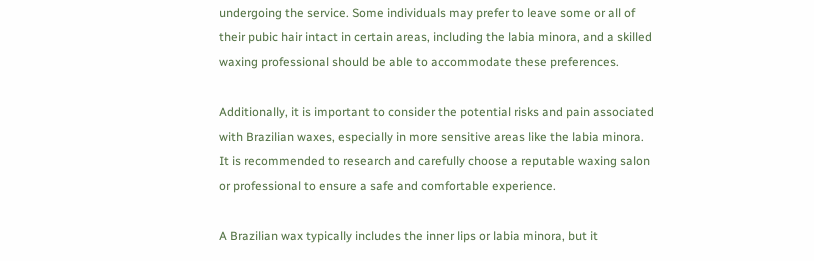undergoing the service. Some individuals may prefer to leave some or all of their pubic hair intact in certain areas, including the labia minora, and a skilled waxing professional should be able to accommodate these preferences.

Additionally, it is important to consider the potential risks and pain associated with Brazilian waxes, especially in more sensitive areas like the labia minora. It is recommended to research and carefully choose a reputable waxing salon or professional to ensure a safe and comfortable experience.

A Brazilian wax typically includes the inner lips or labia minora, but it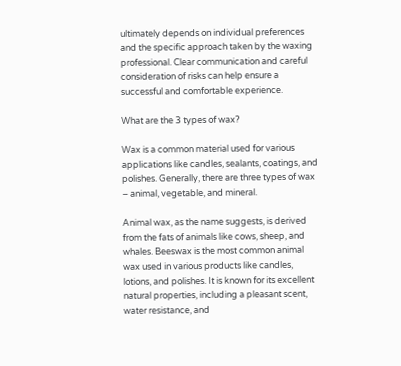ultimately depends on individual preferences and the specific approach taken by the waxing professional. Clear communication and careful consideration of risks can help ensure a successful and comfortable experience.

What are the 3 types of wax?

Wax is a common material used for various applications like candles, sealants, coatings, and polishes. Generally, there are three types of wax – animal, vegetable, and mineral.

Animal wax, as the name suggests, is derived from the fats of animals like cows, sheep, and whales. Beeswax is the most common animal wax used in various products like candles, lotions, and polishes. It is known for its excellent natural properties, including a pleasant scent, water resistance, and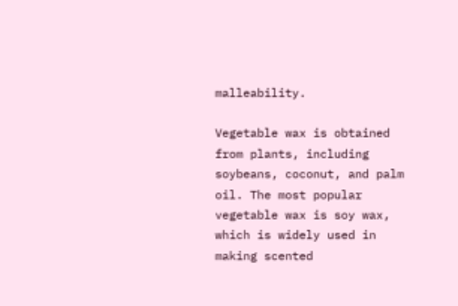malleability.

Vegetable wax is obtained from plants, including soybeans, coconut, and palm oil. The most popular vegetable wax is soy wax, which is widely used in making scented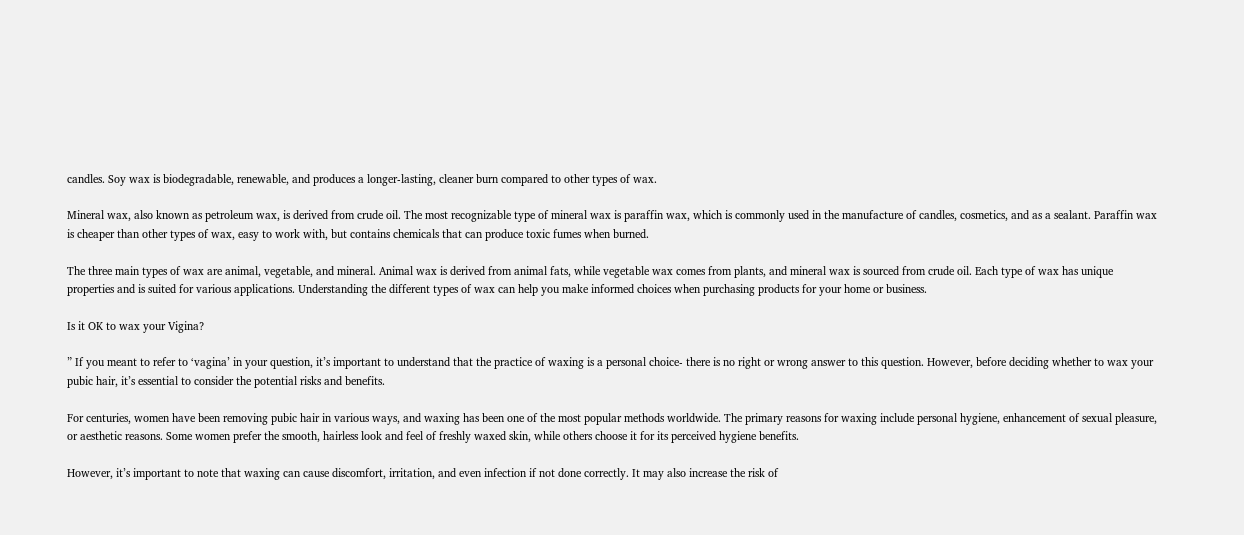candles. Soy wax is biodegradable, renewable, and produces a longer-lasting, cleaner burn compared to other types of wax.

Mineral wax, also known as petroleum wax, is derived from crude oil. The most recognizable type of mineral wax is paraffin wax, which is commonly used in the manufacture of candles, cosmetics, and as a sealant. Paraffin wax is cheaper than other types of wax, easy to work with, but contains chemicals that can produce toxic fumes when burned.

The three main types of wax are animal, vegetable, and mineral. Animal wax is derived from animal fats, while vegetable wax comes from plants, and mineral wax is sourced from crude oil. Each type of wax has unique properties and is suited for various applications. Understanding the different types of wax can help you make informed choices when purchasing products for your home or business.

Is it OK to wax your Vigina?

” If you meant to refer to ‘vagina’ in your question, it’s important to understand that the practice of waxing is a personal choice- there is no right or wrong answer to this question. However, before deciding whether to wax your pubic hair, it’s essential to consider the potential risks and benefits.

For centuries, women have been removing pubic hair in various ways, and waxing has been one of the most popular methods worldwide. The primary reasons for waxing include personal hygiene, enhancement of sexual pleasure, or aesthetic reasons. Some women prefer the smooth, hairless look and feel of freshly waxed skin, while others choose it for its perceived hygiene benefits.

However, it’s important to note that waxing can cause discomfort, irritation, and even infection if not done correctly. It may also increase the risk of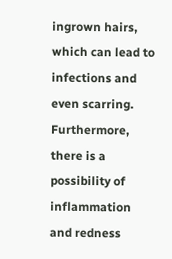ingrown hairs, which can lead to infections and even scarring. Furthermore, there is a possibility of inflammation and redness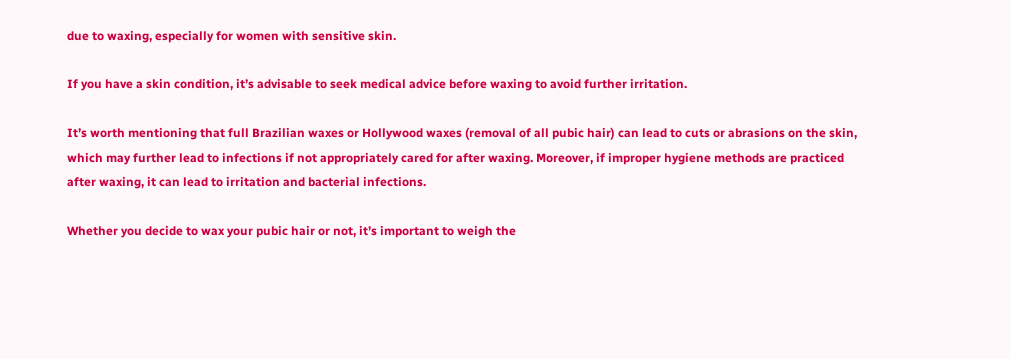due to waxing, especially for women with sensitive skin.

If you have a skin condition, it’s advisable to seek medical advice before waxing to avoid further irritation.

It’s worth mentioning that full Brazilian waxes or Hollywood waxes (removal of all pubic hair) can lead to cuts or abrasions on the skin, which may further lead to infections if not appropriately cared for after waxing. Moreover, if improper hygiene methods are practiced after waxing, it can lead to irritation and bacterial infections.

Whether you decide to wax your pubic hair or not, it’s important to weigh the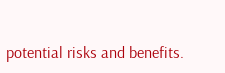potential risks and benefits.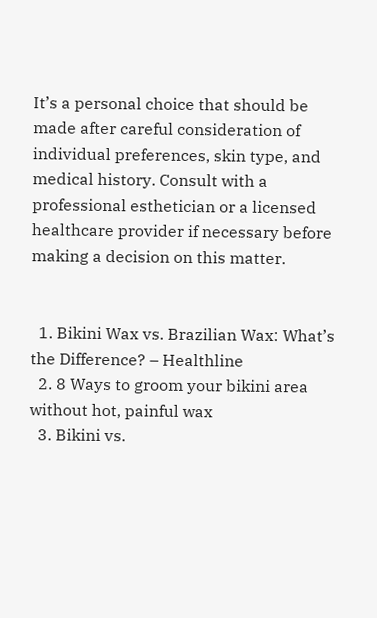It’s a personal choice that should be made after careful consideration of individual preferences, skin type, and medical history. Consult with a professional esthetician or a licensed healthcare provider if necessary before making a decision on this matter.


  1. Bikini Wax vs. Brazilian Wax: What’s the Difference? – Healthline
  2. 8 Ways to groom your bikini area without hot, painful wax
  3. Bikini vs.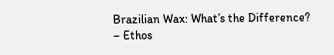Brazilian Wax: What’s the Difference? – Ethos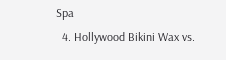Spa
  4. Hollywood Bikini Wax vs.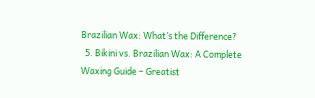Brazilian Wax: What’s the Difference?
  5. Bikini vs. Brazilian Wax: A Complete Waxing Guide – Greatist